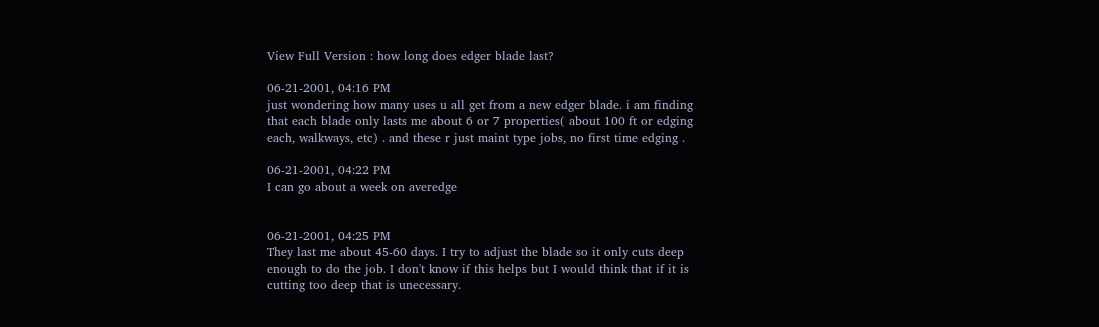View Full Version : how long does edger blade last?

06-21-2001, 04:16 PM
just wondering how many uses u all get from a new edger blade. i am finding that each blade only lasts me about 6 or 7 properties( about 100 ft or edging each, walkways, etc) . and these r just maint type jobs, no first time edging .

06-21-2001, 04:22 PM
I can go about a week on averedge


06-21-2001, 04:25 PM
They last me about 45-60 days. I try to adjust the blade so it only cuts deep enough to do the job. I don't know if this helps but I would think that if it is cutting too deep that is unecessary.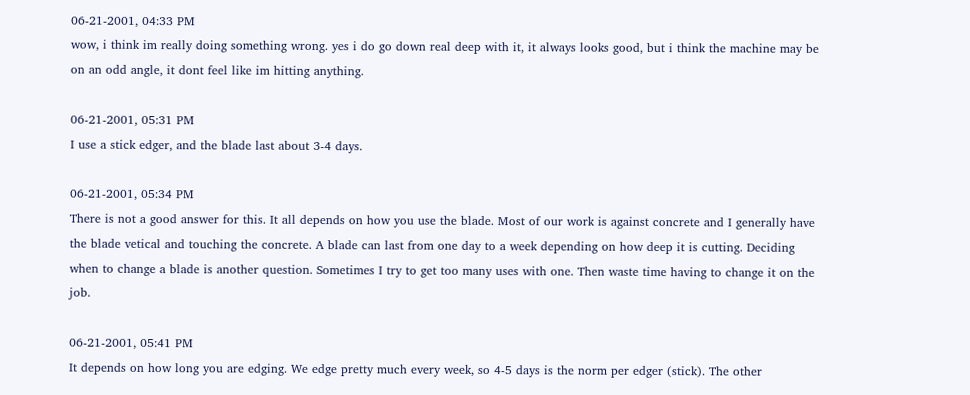06-21-2001, 04:33 PM
wow, i think im really doing something wrong. yes i do go down real deep with it, it always looks good, but i think the machine may be on an odd angle, it dont feel like im hitting anything.

06-21-2001, 05:31 PM
I use a stick edger, and the blade last about 3-4 days.

06-21-2001, 05:34 PM
There is not a good answer for this. It all depends on how you use the blade. Most of our work is against concrete and I generally have the blade vetical and touching the concrete. A blade can last from one day to a week depending on how deep it is cutting. Deciding when to change a blade is another question. Sometimes I try to get too many uses with one. Then waste time having to change it on the job.

06-21-2001, 05:41 PM
It depends on how long you are edging. We edge pretty much every week, so 4-5 days is the norm per edger (stick). The other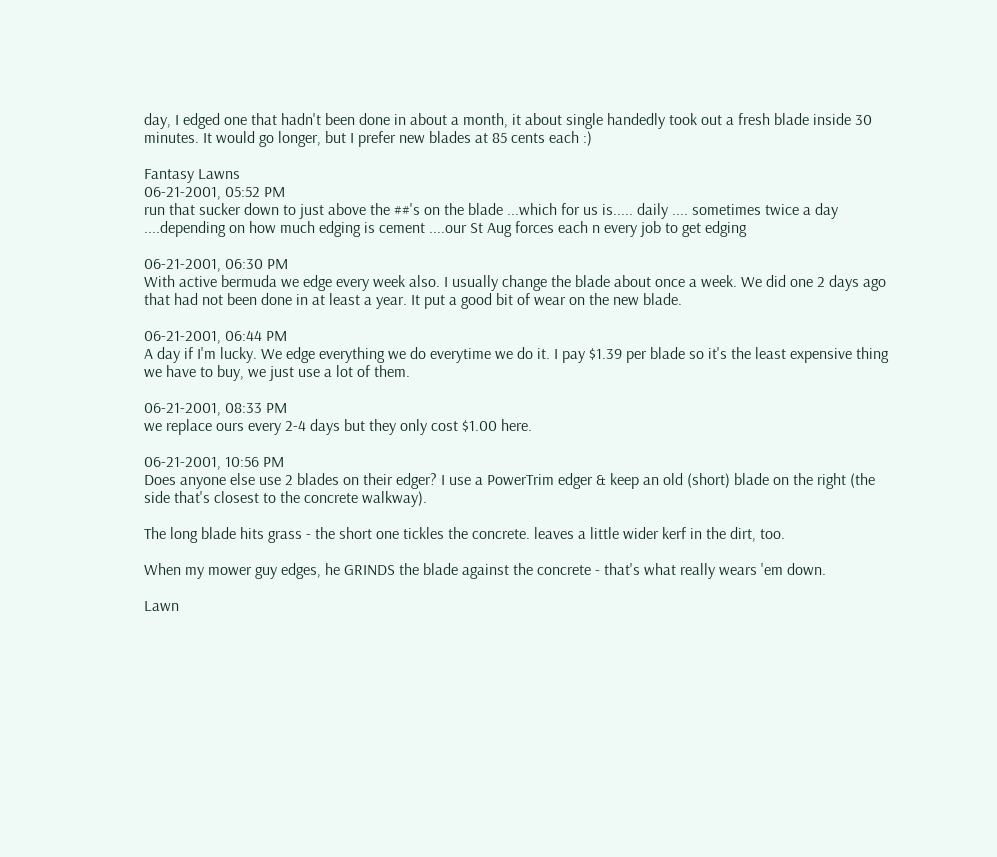day, I edged one that hadn't been done in about a month, it about single handedly took out a fresh blade inside 30 minutes. It would go longer, but I prefer new blades at 85 cents each :)

Fantasy Lawns
06-21-2001, 05:52 PM
run that sucker down to just above the ##'s on the blade ...which for us is..... daily .... sometimes twice a day ....depending on how much edging is cement ....our St Aug forces each n every job to get edging

06-21-2001, 06:30 PM
With active bermuda we edge every week also. I usually change the blade about once a week. We did one 2 days ago that had not been done in at least a year. It put a good bit of wear on the new blade.

06-21-2001, 06:44 PM
A day if I'm lucky. We edge everything we do everytime we do it. I pay $1.39 per blade so it's the least expensive thing we have to buy, we just use a lot of them.

06-21-2001, 08:33 PM
we replace ours every 2-4 days but they only cost $1.00 here.

06-21-2001, 10:56 PM
Does anyone else use 2 blades on their edger? I use a PowerTrim edger & keep an old (short) blade on the right (the side that's closest to the concrete walkway).

The long blade hits grass - the short one tickles the concrete. leaves a little wider kerf in the dirt, too.

When my mower guy edges, he GRINDS the blade against the concrete - that's what really wears 'em down.

Lawn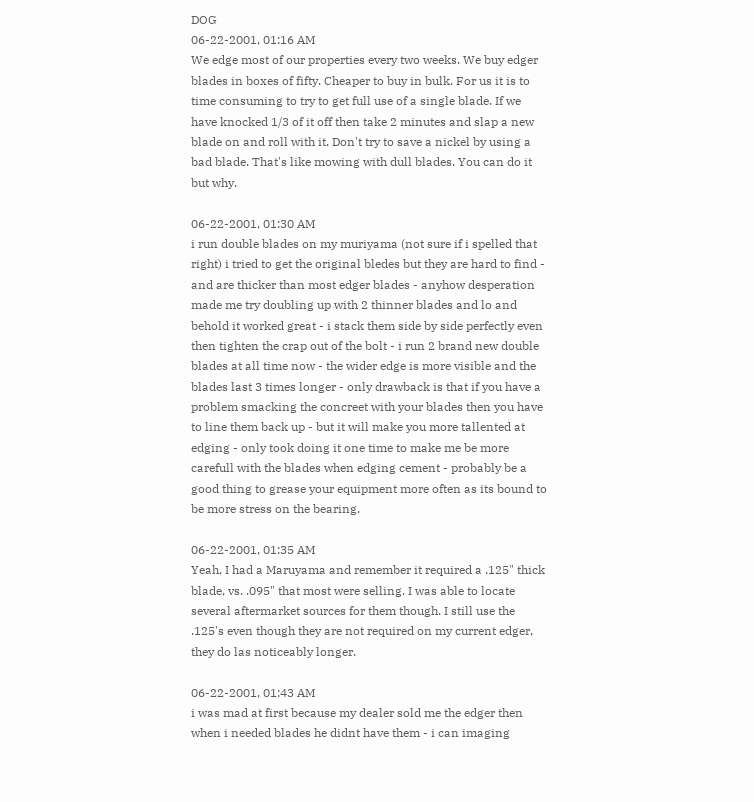DOG
06-22-2001, 01:16 AM
We edge most of our properties every two weeks. We buy edger blades in boxes of fifty. Cheaper to buy in bulk. For us it is to time consuming to try to get full use of a single blade. If we have knocked 1/3 of it off then take 2 minutes and slap a new blade on and roll with it. Don't try to save a nickel by using a bad blade. That's like mowing with dull blades. You can do it but why.

06-22-2001, 01:30 AM
i run double blades on my muriyama (not sure if i spelled that right) i tried to get the original bledes but they are hard to find - and are thicker than most edger blades - anyhow desperation made me try doubling up with 2 thinner blades and lo and behold it worked great - i stack them side by side perfectly even then tighten the crap out of the bolt - i run 2 brand new double blades at all time now - the wider edge is more visible and the blades last 3 times longer - only drawback is that if you have a problem smacking the concreet with your blades then you have to line them back up - but it will make you more tallented at edging - only took doing it one time to make me be more carefull with the blades when edging cement - probably be a good thing to grease your equipment more often as its bound to be more stress on the bearing.

06-22-2001, 01:35 AM
Yeah, I had a Maruyama and remember it required a .125" thick blade, vs. .095" that most were selling. I was able to locate several aftermarket sources for them though. I still use the .125's even though they are not required on my current edger, they do las noticeably longer.

06-22-2001, 01:43 AM
i was mad at first because my dealer sold me the edger then when i needed blades he didnt have them - i can imaging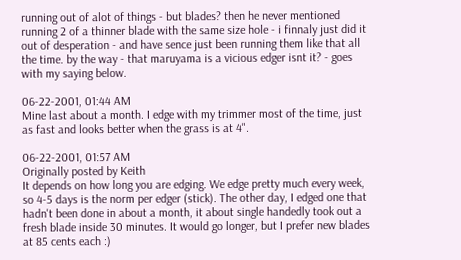running out of alot of things - but blades? then he never mentioned running 2 of a thinner blade with the same size hole - i finnaly just did it out of desperation - and have sence just been running them like that all the time. by the way - that maruyama is a vicious edger isnt it? - goes with my saying below.

06-22-2001, 01:44 AM
Mine last about a month. I edge with my trimmer most of the time, just as fast and looks better when the grass is at 4".

06-22-2001, 01:57 AM
Originally posted by Keith
It depends on how long you are edging. We edge pretty much every week, so 4-5 days is the norm per edger (stick). The other day, I edged one that hadn't been done in about a month, it about single handedly took out a fresh blade inside 30 minutes. It would go longer, but I prefer new blades at 85 cents each :)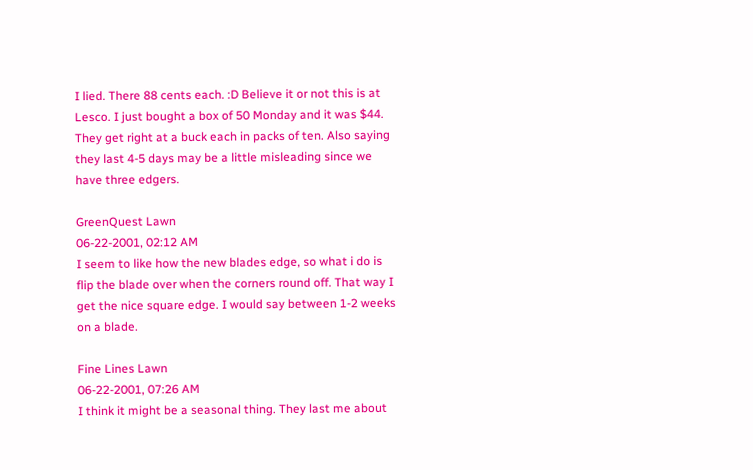I lied. There 88 cents each. :D Believe it or not this is at Lesco. I just bought a box of 50 Monday and it was $44. They get right at a buck each in packs of ten. Also saying they last 4-5 days may be a little misleading since we have three edgers.

GreenQuest Lawn
06-22-2001, 02:12 AM
I seem to like how the new blades edge, so what i do is flip the blade over when the corners round off. That way I get the nice square edge. I would say between 1-2 weeks on a blade.

Fine Lines Lawn
06-22-2001, 07:26 AM
I think it might be a seasonal thing. They last me about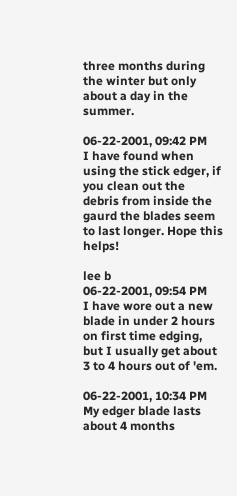three months during the winter but only about a day in the summer.

06-22-2001, 09:42 PM
I have found when using the stick edger, if you clean out the debris from inside the gaurd the blades seem to last longer. Hope this helps!

lee b
06-22-2001, 09:54 PM
I have wore out a new blade in under 2 hours on first time edging, but I usually get about 3 to 4 hours out of 'em.

06-22-2001, 10:34 PM
My edger blade lasts about 4 months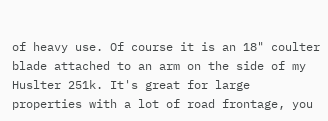of heavy use. Of course it is an 18" coulter blade attached to an arm on the side of my Huslter 251k. It's great for large properties with a lot of road frontage, you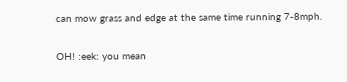can mow grass and edge at the same time running 7-8mph.

OH! :eek: you mean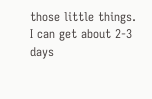those little things. I can get about 2-3 days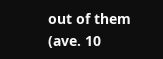out of them (ave. 10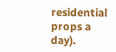residential props a day).